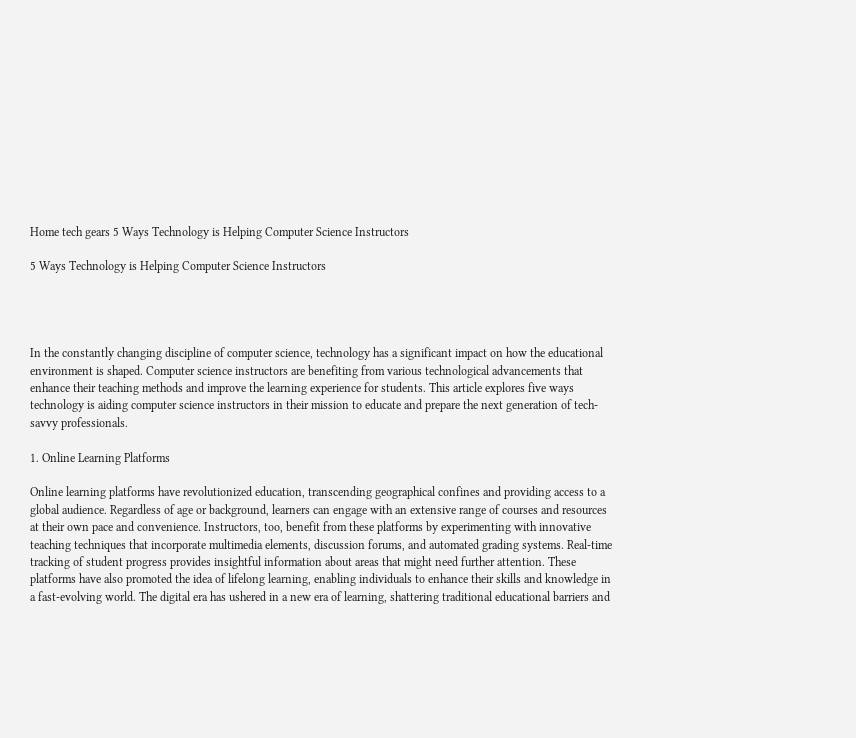Home tech gears 5 Ways Technology is Helping Computer Science Instructors

5 Ways Technology is Helping Computer Science Instructors




In the constantly changing discipline of computer science, technology has a significant impact on how the educational environment is shaped. Computer science instructors are benefiting from various technological advancements that enhance their teaching methods and improve the learning experience for students. This article explores five ways technology is aiding computer science instructors in their mission to educate and prepare the next generation of tech-savvy professionals.

1. Online Learning Platforms

Online learning platforms have revolutionized education, transcending geographical confines and providing access to a global audience. Regardless of age or background, learners can engage with an extensive range of courses and resources at their own pace and convenience. Instructors, too, benefit from these platforms by experimenting with innovative teaching techniques that incorporate multimedia elements, discussion forums, and automated grading systems. Real-time tracking of student progress provides insightful information about areas that might need further attention. These platforms have also promoted the idea of lifelong learning, enabling individuals to enhance their skills and knowledge in a fast-evolving world. The digital era has ushered in a new era of learning, shattering traditional educational barriers and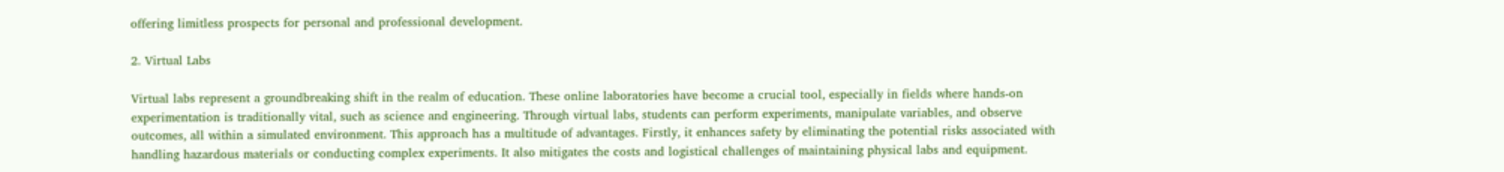offering limitless prospects for personal and professional development.

2. Virtual Labs

Virtual labs represent a groundbreaking shift in the realm of education. These online laboratories have become a crucial tool, especially in fields where hands-on experimentation is traditionally vital, such as science and engineering. Through virtual labs, students can perform experiments, manipulate variables, and observe outcomes, all within a simulated environment. This approach has a multitude of advantages. Firstly, it enhances safety by eliminating the potential risks associated with handling hazardous materials or conducting complex experiments. It also mitigates the costs and logistical challenges of maintaining physical labs and equipment.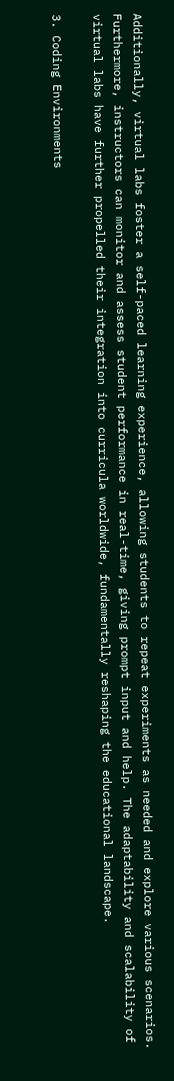Additionally, virtual labs foster a self-paced learning experience, allowing students to repeat experiments as needed and explore various scenarios. Furthermore, instructors can monitor and assess student performance in real-time, giving prompt input and help. The adaptability and scalability of virtual labs have further propelled their integration into curricula worldwide, fundamentally reshaping the educational landscape.

3. Coding Environments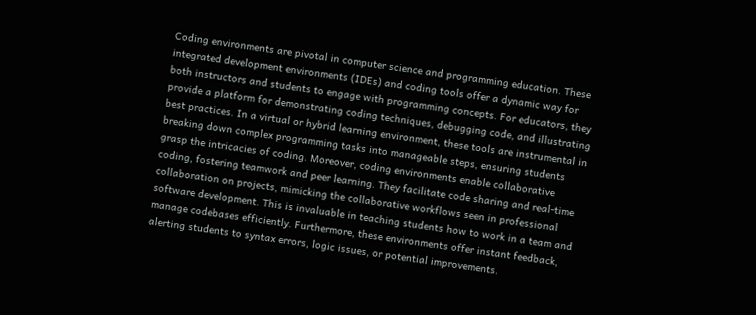Coding environments are pivotal in computer science and programming education. These integrated development environments (IDEs) and coding tools offer a dynamic way for both instructors and students to engage with programming concepts. For educators, they provide a platform for demonstrating coding techniques, debugging code, and illustrating best practices. In a virtual or hybrid learning environment, these tools are instrumental in breaking down complex programming tasks into manageable steps, ensuring students grasp the intricacies of coding. Moreover, coding environments enable collaborative coding, fostering teamwork and peer learning. They facilitate code sharing and real-time collaboration on projects, mimicking the collaborative workflows seen in professional software development. This is invaluable in teaching students how to work in a team and manage codebases efficiently. Furthermore, these environments offer instant feedback, alerting students to syntax errors, logic issues, or potential improvements.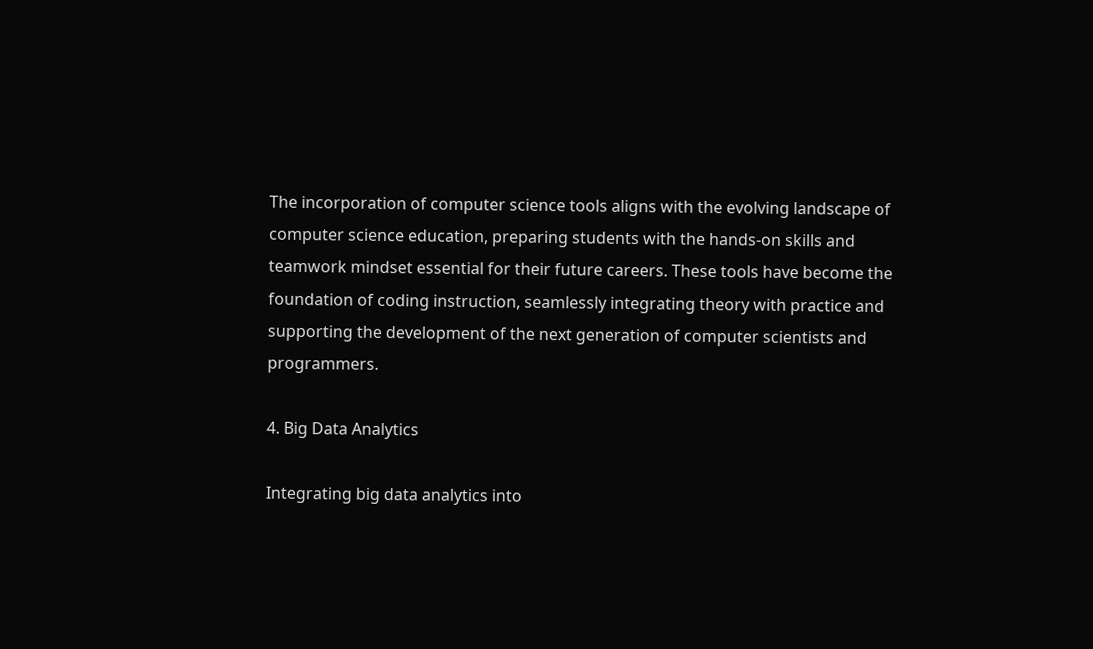The incorporation of computer science tools aligns with the evolving landscape of computer science education, preparing students with the hands-on skills and teamwork mindset essential for their future careers. These tools have become the foundation of coding instruction, seamlessly integrating theory with practice and supporting the development of the next generation of computer scientists and programmers.

4. Big Data Analytics

Integrating big data analytics into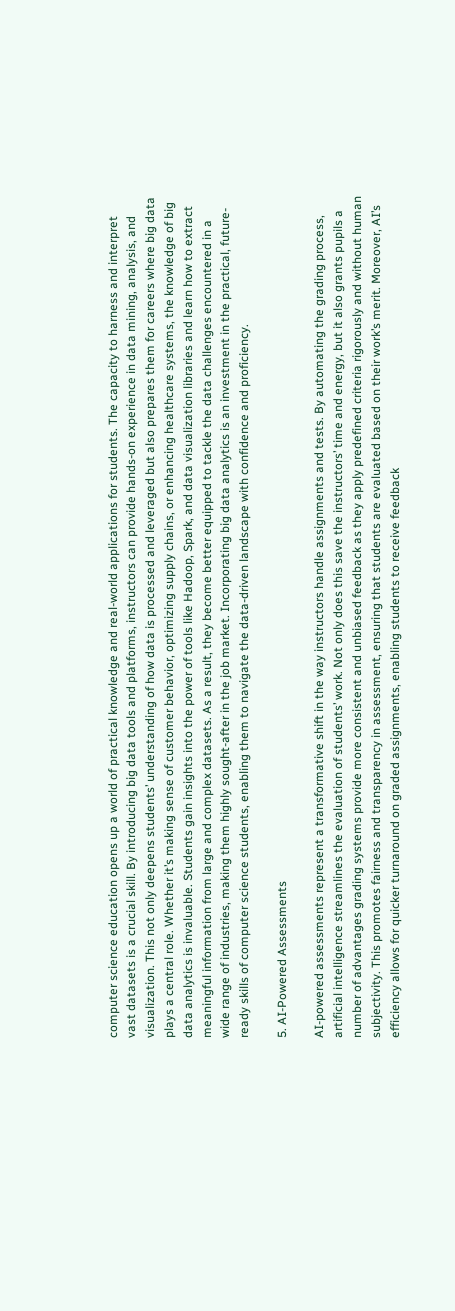computer science education opens up a world of practical knowledge and real-world applications for students. The capacity to harness and interpret vast datasets is a crucial skill. By introducing big data tools and platforms, instructors can provide hands-on experience in data mining, analysis, and visualization. This not only deepens students’ understanding of how data is processed and leveraged but also prepares them for careers where big data plays a central role. Whether it’s making sense of customer behavior, optimizing supply chains, or enhancing healthcare systems, the knowledge of big data analytics is invaluable. Students gain insights into the power of tools like Hadoop, Spark, and data visualization libraries and learn how to extract meaningful information from large and complex datasets. As a result, they become better equipped to tackle the data challenges encountered in a wide range of industries, making them highly sought-after in the job market. Incorporating big data analytics is an investment in the practical, future-ready skills of computer science students, enabling them to navigate the data-driven landscape with confidence and proficiency.

5. AI-Powered Assessments

AI-powered assessments represent a transformative shift in the way instructors handle assignments and tests. By automating the grading process, artificial intelligence streamlines the evaluation of students’ work. Not only does this save the instructors’ time and energy, but it also grants pupils a number of advantages grading systems provide more consistent and unbiased feedback as they apply predefined criteria rigorously and without human subjectivity. This promotes fairness and transparency in assessment, ensuring that students are evaluated based on their work’s merit. Moreover, AI’s efficiency allows for quicker turnaround on graded assignments, enabling students to receive feedback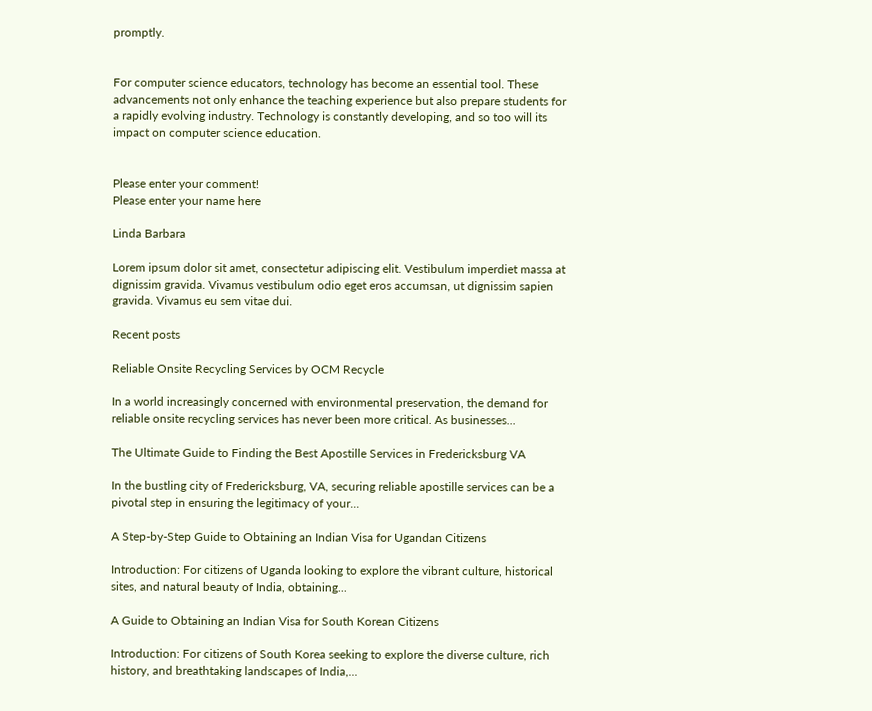promptly.


For computer science educators, technology has become an essential tool. These advancements not only enhance the teaching experience but also prepare students for a rapidly evolving industry. Technology is constantly developing, and so too will its impact on computer science education.


Please enter your comment!
Please enter your name here

Linda Barbara

Lorem ipsum dolor sit amet, consectetur adipiscing elit. Vestibulum imperdiet massa at dignissim gravida. Vivamus vestibulum odio eget eros accumsan, ut dignissim sapien gravida. Vivamus eu sem vitae dui.

Recent posts

Reliable Onsite Recycling Services by OCM Recycle

In a world increasingly concerned with environmental preservation, the demand for reliable onsite recycling services has never been more critical. As businesses...

The Ultimate Guide to Finding the Best Apostille Services in Fredericksburg VA

In the bustling city of Fredericksburg, VA, securing reliable apostille services can be a pivotal step in ensuring the legitimacy of your...

A Step-by-Step Guide to Obtaining an Indian Visa for Ugandan Citizens

Introduction: For citizens of Uganda looking to explore the vibrant culture, historical sites, and natural beauty of India, obtaining...

A Guide to Obtaining an Indian Visa for South Korean Citizens

Introduction: For citizens of South Korea seeking to explore the diverse culture, rich history, and breathtaking landscapes of India,...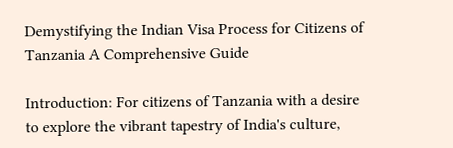Demystifying the Indian Visa Process for Citizens of Tanzania A Comprehensive Guide

Introduction: For citizens of Tanzania with a desire to explore the vibrant tapestry of India's culture,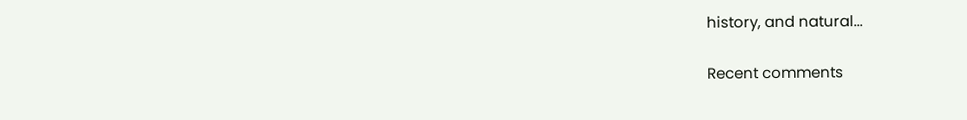history, and natural...

Recent comments